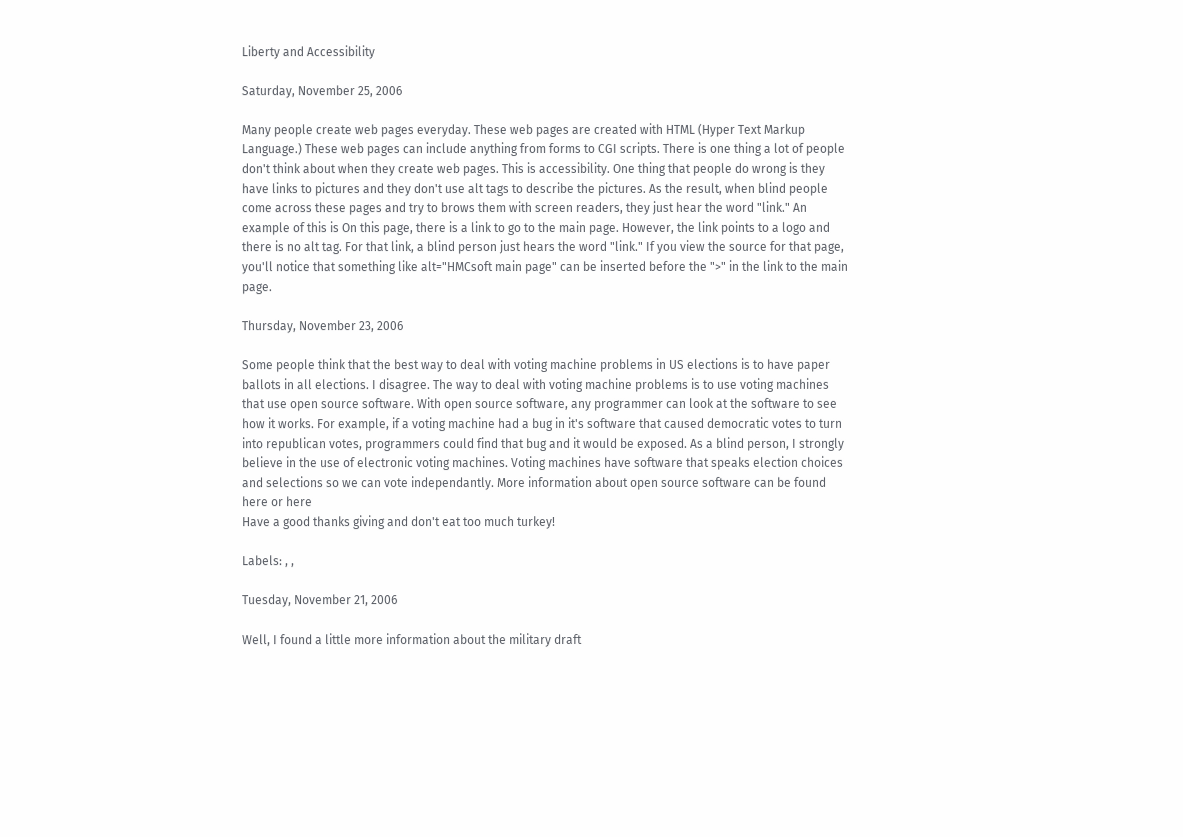Liberty and Accessibility

Saturday, November 25, 2006

Many people create web pages everyday. These web pages are created with HTML (Hyper Text Markup Language.) These web pages can include anything from forms to CGI scripts. There is one thing a lot of people don't think about when they create web pages. This is accessibility. One thing that people do wrong is they have links to pictures and they don't use alt tags to describe the pictures. As the result, when blind people come across these pages and try to brows them with screen readers, they just hear the word "link." An example of this is On this page, there is a link to go to the main page. However, the link points to a logo and there is no alt tag. For that link, a blind person just hears the word "link." If you view the source for that page, you'll notice that something like alt="HMCsoft main page" can be inserted before the ">" in the link to the main page.

Thursday, November 23, 2006

Some people think that the best way to deal with voting machine problems in US elections is to have paper ballots in all elections. I disagree. The way to deal with voting machine problems is to use voting machines that use open source software. With open source software, any programmer can look at the software to see how it works. For example, if a voting machine had a bug in it's software that caused democratic votes to turn into republican votes, programmers could find that bug and it would be exposed. As a blind person, I strongly believe in the use of electronic voting machines. Voting machines have software that speaks election choices and selections so we can vote independantly. More information about open source software can be found here or here
Have a good thanks giving and don't eat too much turkey!

Labels: , ,

Tuesday, November 21, 2006

Well, I found a little more information about the military draft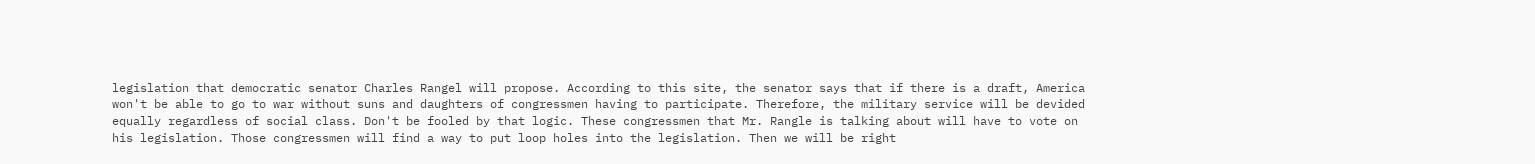legislation that democratic senator Charles Rangel will propose. According to this site, the senator says that if there is a draft, America won't be able to go to war without suns and daughters of congressmen having to participate. Therefore, the military service will be devided equally regardless of social class. Don't be fooled by that logic. These congressmen that Mr. Rangle is talking about will have to vote on his legislation. Those congressmen will find a way to put loop holes into the legislation. Then we will be right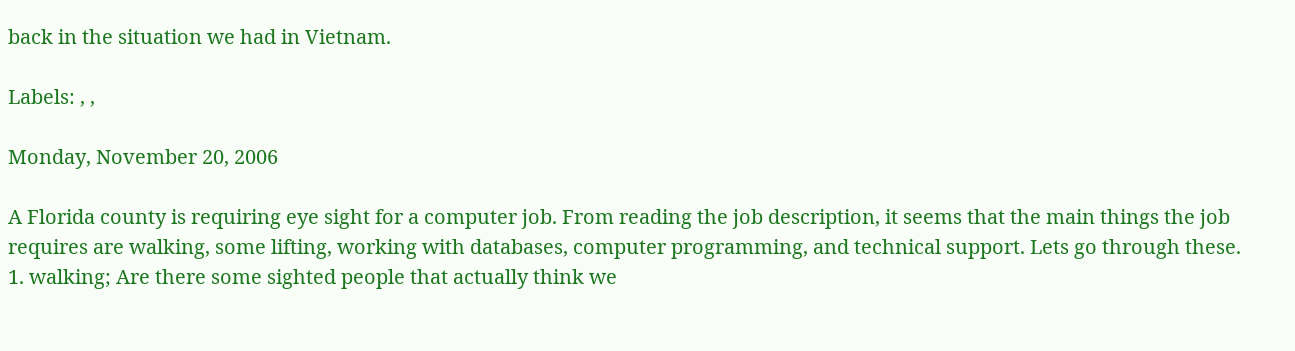back in the situation we had in Vietnam.

Labels: , ,

Monday, November 20, 2006

A Florida county is requiring eye sight for a computer job. From reading the job description, it seems that the main things the job requires are walking, some lifting, working with databases, computer programming, and technical support. Lets go through these.
1. walking; Are there some sighted people that actually think we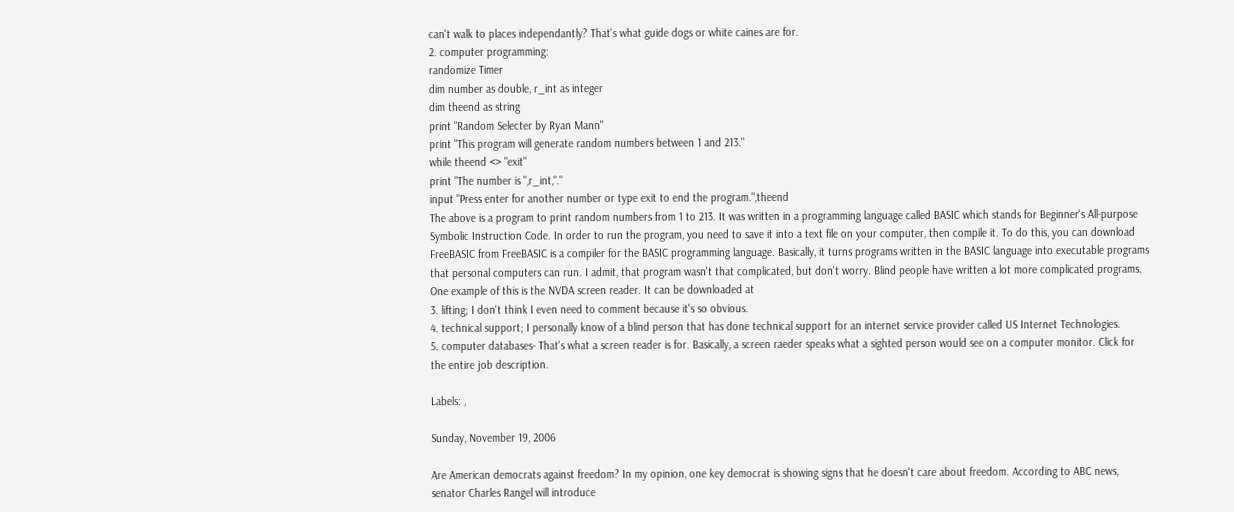can't walk to places independantly? That's what guide dogs or white caines are for.
2. computer programming:
randomize Timer
dim number as double, r_int as integer
dim theend as string
print "Random Selecter by Ryan Mann"
print "This program will generate random numbers between 1 and 213."
while theend <> "exit"
print "The number is ",r_int,"."
input "Press enter for another number or type exit to end the program.",theend
The above is a program to print random numbers from 1 to 213. It was written in a programming language called BASIC which stands for Beginner's All-purpose Symbolic Instruction Code. In order to run the program, you need to save it into a text file on your computer, then compile it. To do this, you can download FreeBASIC from FreeBASIC is a compiler for the BASIC programming language. Basically, it turns programs written in the BASIC language into executable programs that personal computers can run. I admit, that program wasn't that complicated, but don't worry. Blind people have written a lot more complicated programs. One example of this is the NVDA screen reader. It can be downloaded at
3. lifting; I don't think I even need to comment because it's so obvious.
4. technical support; I personally know of a blind person that has done technical support for an internet service provider called US Internet Technologies.
5. computer databases- That's what a screen reader is for. Basically, a screen raeder speaks what a sighted person would see on a computer monitor. Click for the entire job description.

Labels: ,

Sunday, November 19, 2006

Are American democrats against freedom? In my opinion, one key democrat is showing signs that he doesn't care about freedom. According to ABC news, senator Charles Rangel will introduce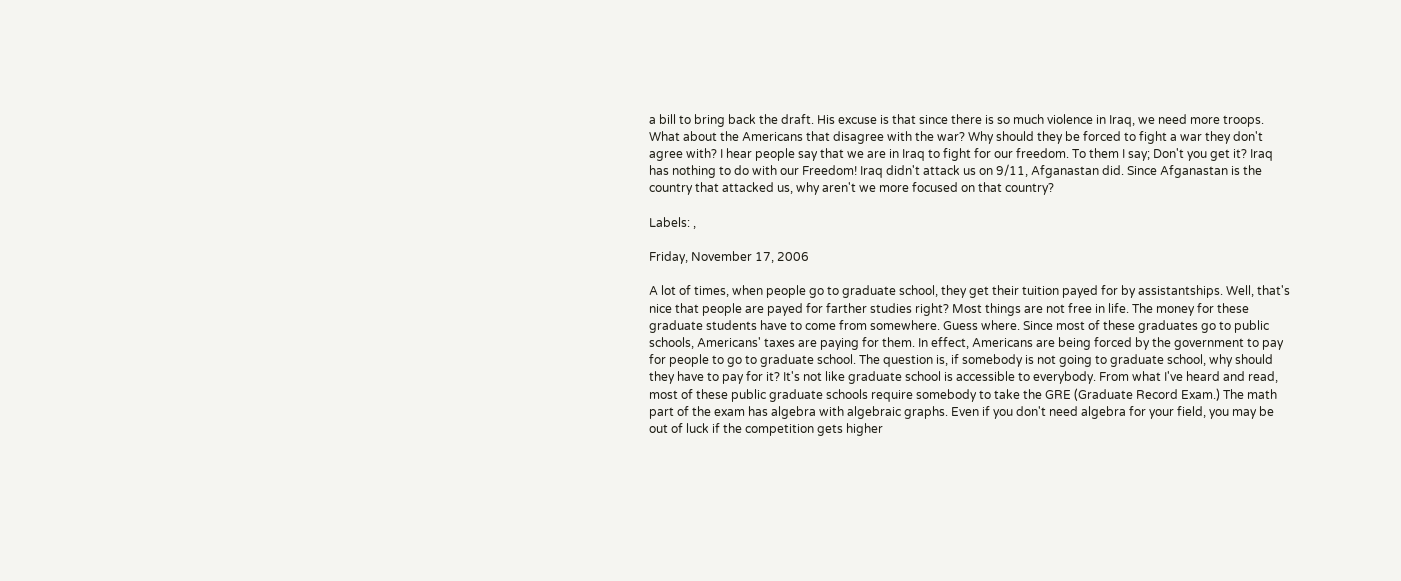a bill to bring back the draft. His excuse is that since there is so much violence in Iraq, we need more troops. What about the Americans that disagree with the war? Why should they be forced to fight a war they don't agree with? I hear people say that we are in Iraq to fight for our freedom. To them I say; Don't you get it? Iraq has nothing to do with our Freedom! Iraq didn't attack us on 9/11, Afganastan did. Since Afganastan is the country that attacked us, why aren't we more focused on that country?

Labels: ,

Friday, November 17, 2006

A lot of times, when people go to graduate school, they get their tuition payed for by assistantships. Well, that's nice that people are payed for farther studies right? Most things are not free in life. The money for these graduate students have to come from somewhere. Guess where. Since most of these graduates go to public schools, Americans' taxes are paying for them. In effect, Americans are being forced by the government to pay for people to go to graduate school. The question is, if somebody is not going to graduate school, why should they have to pay for it? It's not like graduate school is accessible to everybody. From what I've heard and read, most of these public graduate schools require somebody to take the GRE (Graduate Record Exam.) The math part of the exam has algebra with algebraic graphs. Even if you don't need algebra for your field, you may be out of luck if the competition gets higher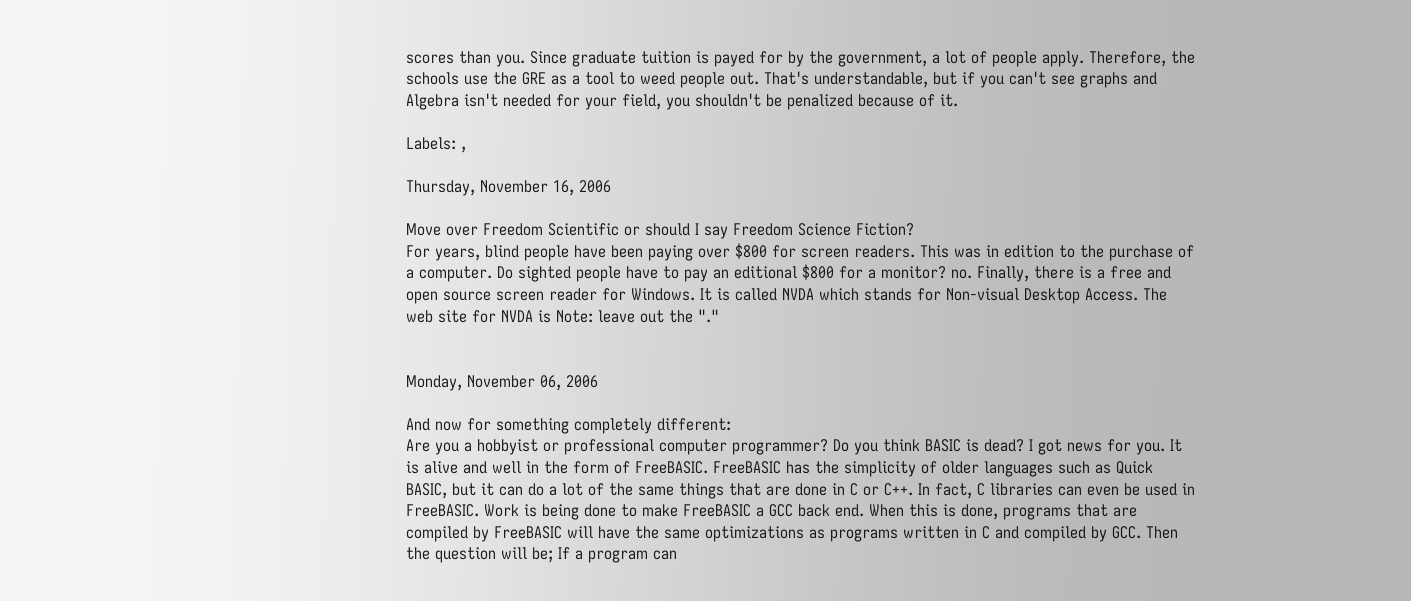scores than you. Since graduate tuition is payed for by the government, a lot of people apply. Therefore, the schools use the GRE as a tool to weed people out. That's understandable, but if you can't see graphs and Algebra isn't needed for your field, you shouldn't be penalized because of it.

Labels: ,

Thursday, November 16, 2006

Move over Freedom Scientific or should I say Freedom Science Fiction?
For years, blind people have been paying over $800 for screen readers. This was in edition to the purchase of a computer. Do sighted people have to pay an editional $800 for a monitor? no. Finally, there is a free and open source screen reader for Windows. It is called NVDA which stands for Non-visual Desktop Access. The web site for NVDA is Note: leave out the "."


Monday, November 06, 2006

And now for something completely different:
Are you a hobbyist or professional computer programmer? Do you think BASIC is dead? I got news for you. It is alive and well in the form of FreeBASIC. FreeBASIC has the simplicity of older languages such as Quick BASIC, but it can do a lot of the same things that are done in C or C++. In fact, C libraries can even be used in FreeBASIC. Work is being done to make FreeBASIC a GCC back end. When this is done, programs that are compiled by FreeBASIC will have the same optimizations as programs written in C and compiled by GCC. Then the question will be; If a program can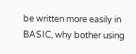be written more easily in BASIC, why bother using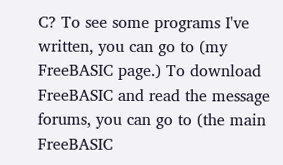C? To see some programs I've written, you can go to (my FreeBASIC page.) To download FreeBASIC and read the message forums, you can go to (the main FreeBASIC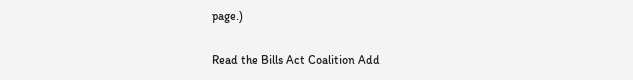page.)

Read the Bills Act Coalition Add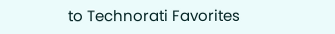to Technorati Favorites